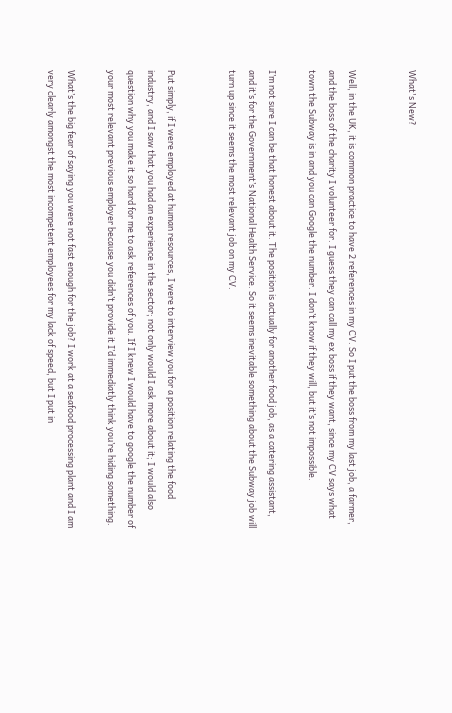What's New?


Well, in the UK, it is common practice to have 2 references in my CV. So I put the boss from my last job, a farmer, and the boss of the charity I volunteer for. I guess they can call my ex boss if they want, since my CV says what town the Subway is in and you can Google the number. I don’t know if they will, but it’s not impossible.

I’m not sure I can be that honest about it. The position is actually for another food job, as a catering assistant, and it’s for the Government’s National Health Service. So it seems inevitable something about the Subway job will turn up since it seems the most relevant job on my CV.


Put simply, if I were employed at human resources, I were to interview you for a position relating the food industry, and I saw that you had an experience in the sector; not only would I ask more about it; I would also question why you make it so hard for me to ask references of you. If I knew I would have to google the number of your most relevant previous employer because you didn’t provide it I’d immediatly think you’re hiding something.

What’s the big fear of saying you were not fast enough for the job? I work at a seafood processing plant and I am very clearly amongst the most incompetent employees for my lack of speed, but I put in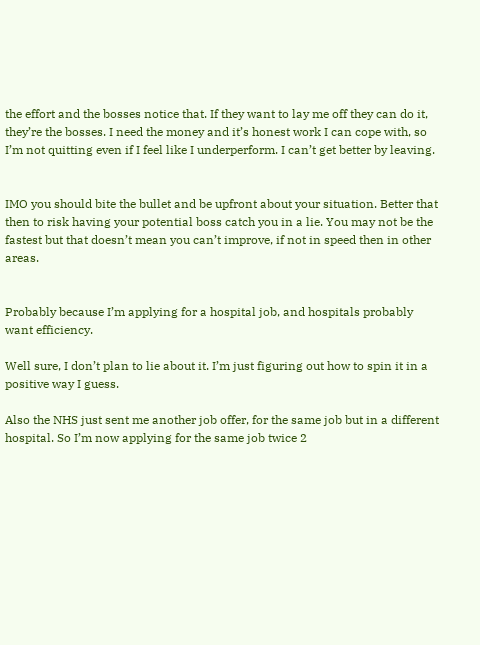the effort and the bosses notice that. If they want to lay me off they can do it, they’re the bosses. I need the money and it’s honest work I can cope with, so I’m not quitting even if I feel like I underperform. I can’t get better by leaving.


IMO you should bite the bullet and be upfront about your situation. Better that then to risk having your potential boss catch you in a lie. You may not be the fastest but that doesn’t mean you can’t improve, if not in speed then in other areas.


Probably because I’m applying for a hospital job, and hospitals probably want efficiency.

Well sure, I don’t plan to lie about it. I’m just figuring out how to spin it in a positive way I guess.

Also the NHS just sent me another job offer, for the same job but in a different hospital. So I’m now applying for the same job twice 2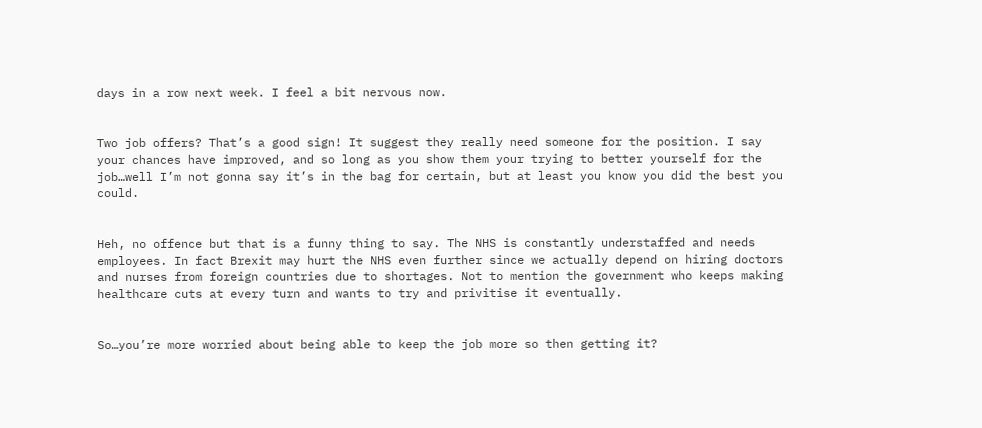days in a row next week. I feel a bit nervous now.


Two job offers? That’s a good sign! It suggest they really need someone for the position. I say your chances have improved, and so long as you show them your trying to better yourself for the job…well I’m not gonna say it’s in the bag for certain, but at least you know you did the best you could.


Heh, no offence but that is a funny thing to say. The NHS is constantly understaffed and needs employees. In fact Brexit may hurt the NHS even further since we actually depend on hiring doctors and nurses from foreign countries due to shortages. Not to mention the government who keeps making healthcare cuts at every turn and wants to try and privitise it eventually.


So…you’re more worried about being able to keep the job more so then getting it?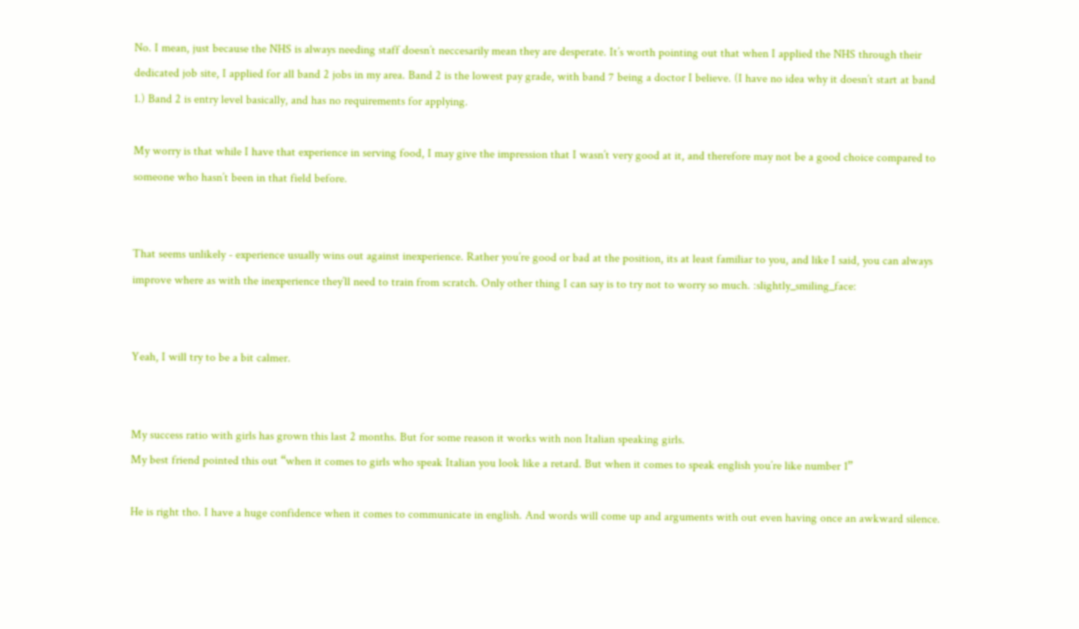No. I mean, just because the NHS is always needing staff doesn’t neccesarily mean they are desperate. It’s worth pointing out that when I applied the NHS through their dedicated job site, I applied for all band 2 jobs in my area. Band 2 is the lowest pay grade, with band 7 being a doctor I believe. (I have no idea why it doesn’t start at band 1.) Band 2 is entry level basically, and has no requirements for applying.

My worry is that while I have that experience in serving food, I may give the impression that I wasn’t very good at it, and therefore may not be a good choice compared to someone who hasn’t been in that field before.


That seems unlikely - experience usually wins out against inexperience. Rather you’re good or bad at the position, its at least familiar to you, and like I said, you can always improve where as with the inexperience they’ll need to train from scratch. Only other thing I can say is to try not to worry so much. :slightly_smiling_face:


Yeah, I will try to be a bit calmer.


My success ratio with girls has grown this last 2 months. But for some reason it works with non Italian speaking girls.
My best friend pointed this out “when it comes to girls who speak Italian you look like a retard. But when it comes to speak english you’re like number 1”

He is right tho. I have a huge confidence when it comes to communicate in english. And words will come up and arguments with out even having once an awkward silence.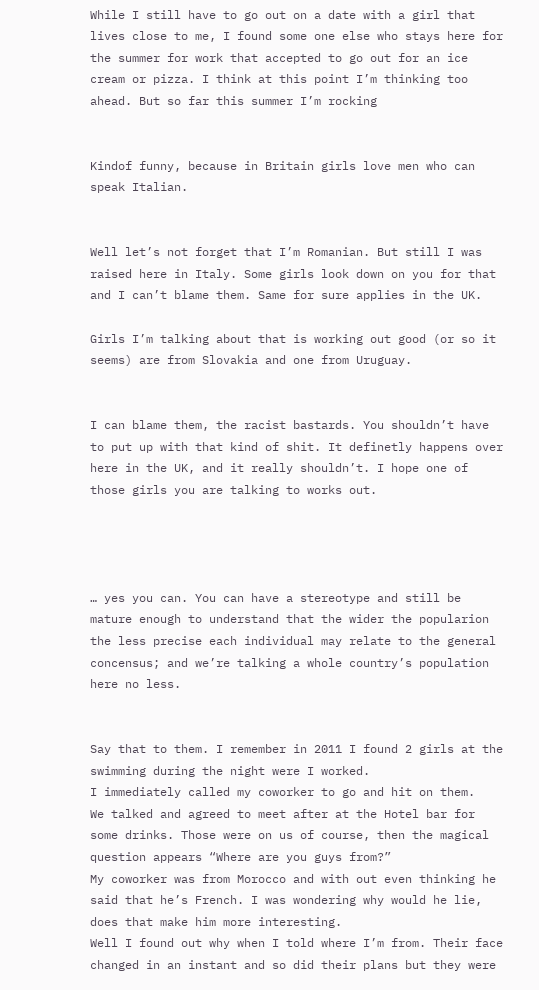While I still have to go out on a date with a girl that lives close to me, I found some one else who stays here for the summer for work that accepted to go out for an ice cream or pizza. I think at this point I’m thinking too ahead. But so far this summer I’m rocking


Kindof funny, because in Britain girls love men who can speak Italian.


Well let’s not forget that I’m Romanian. But still I was raised here in Italy. Some girls look down on you for that and I can’t blame them. Same for sure applies in the UK.

Girls I’m talking about that is working out good (or so it seems) are from Slovakia and one from Uruguay.


I can blame them, the racist bastards. You shouldn’t have to put up with that kind of shit. It definetly happens over here in the UK, and it really shouldn’t. I hope one of those girls you are talking to works out.




… yes you can. You can have a stereotype and still be mature enough to understand that the wider the popularion the less precise each individual may relate to the general concensus; and we’re talking a whole country’s population here no less.


Say that to them. I remember in 2011 I found 2 girls at the swimming during the night were I worked.
I immediately called my coworker to go and hit on them.
We talked and agreed to meet after at the Hotel bar for some drinks. Those were on us of course, then the magical question appears “Where are you guys from?”
My coworker was from Morocco and with out even thinking he said that he’s French. I was wondering why would he lie, does that make him more interesting.
Well I found out why when I told where I’m from. Their face changed in an instant and so did their plans but they were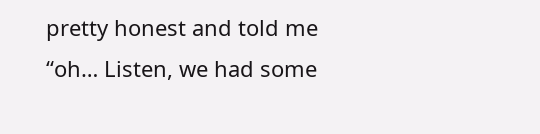pretty honest and told me “oh… Listen, we had some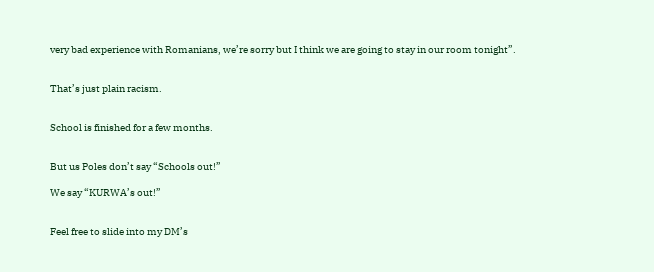very bad experience with Romanians, we’re sorry but I think we are going to stay in our room tonight”.


That’s just plain racism.


School is finished for a few months.


But us Poles don’t say “Schools out!”

We say “KURWA’s out!”


Feel free to slide into my DM’s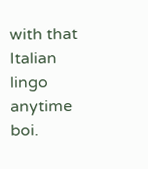with that Italian lingo anytime boi.